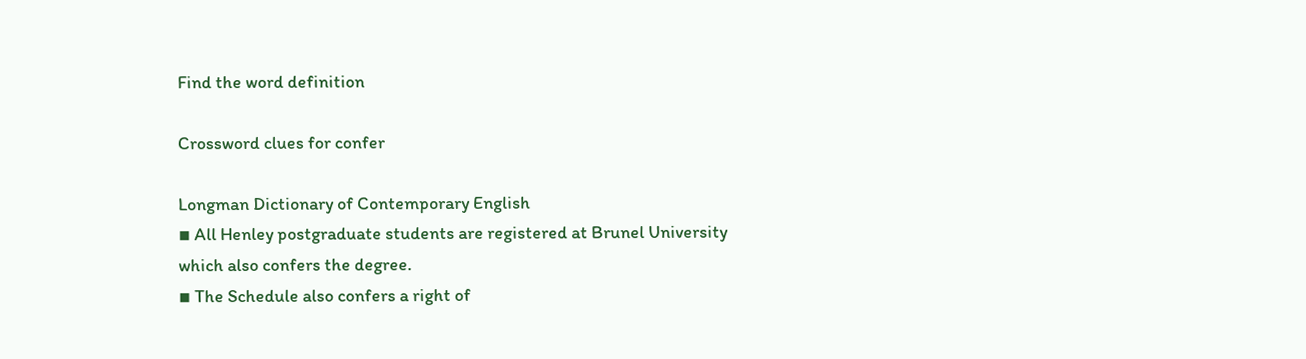Find the word definition

Crossword clues for confer

Longman Dictionary of Contemporary English
▪ All Henley postgraduate students are registered at Brunel University which also confers the degree.
▪ The Schedule also confers a right of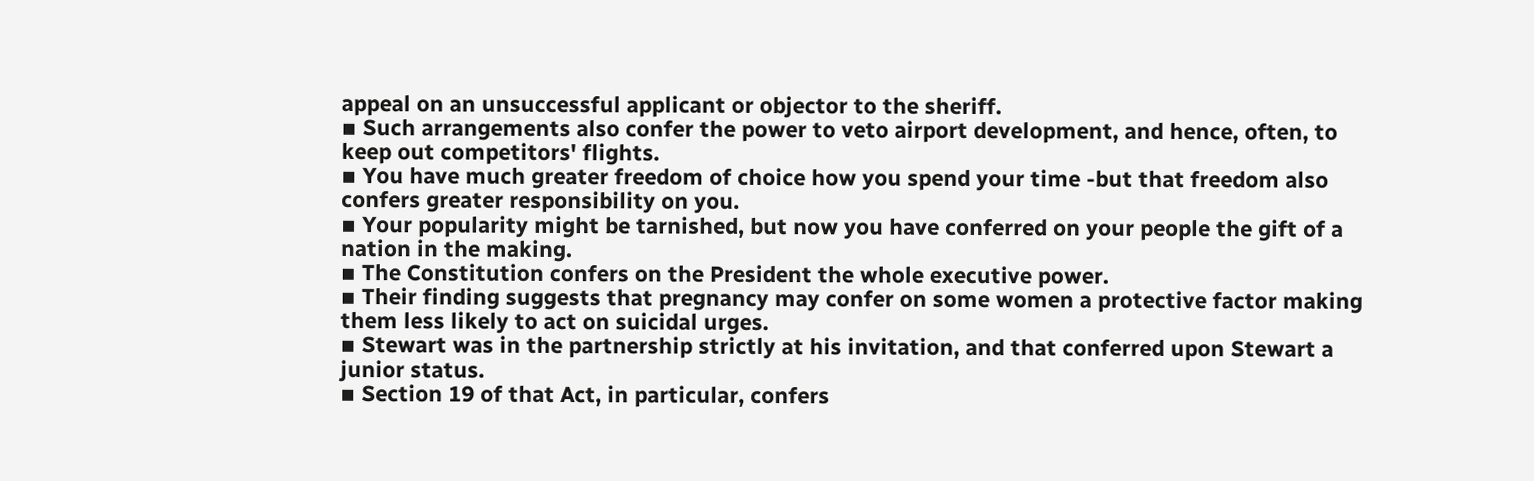appeal on an unsuccessful applicant or objector to the sheriff.
▪ Such arrangements also confer the power to veto airport development, and hence, often, to keep out competitors' flights.
▪ You have much greater freedom of choice how you spend your time -but that freedom also confers greater responsibility on you.
▪ Your popularity might be tarnished, but now you have conferred on your people the gift of a nation in the making.
▪ The Constitution confers on the President the whole executive power.
▪ Their finding suggests that pregnancy may confer on some women a protective factor making them less likely to act on suicidal urges.
▪ Stewart was in the partnership strictly at his invitation, and that conferred upon Stewart a junior status.
▪ Section 19 of that Act, in particular, confers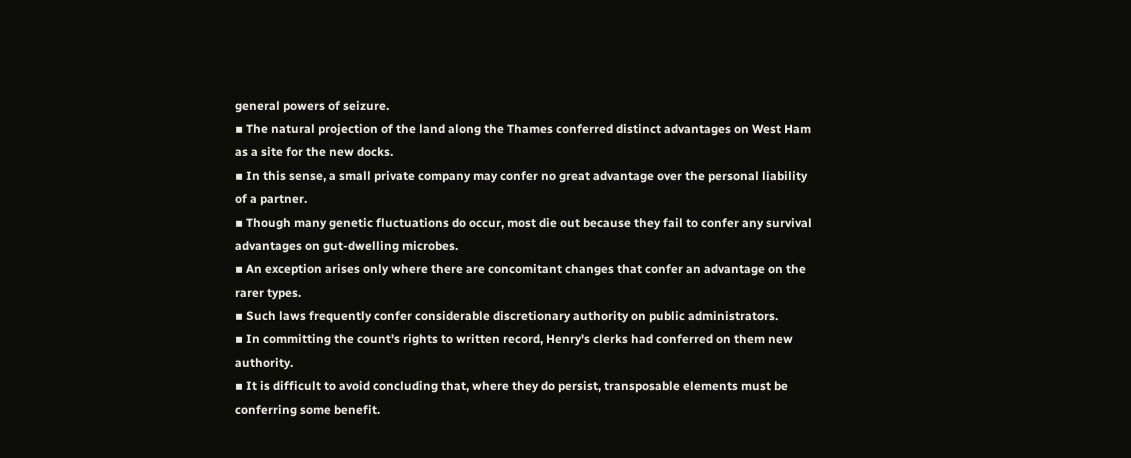general powers of seizure.
▪ The natural projection of the land along the Thames conferred distinct advantages on West Ham as a site for the new docks.
▪ In this sense, a small private company may confer no great advantage over the personal liability of a partner.
▪ Though many genetic fluctuations do occur, most die out because they fail to confer any survival advantages on gut-dwelling microbes.
▪ An exception arises only where there are concomitant changes that confer an advantage on the rarer types.
▪ Such laws frequently confer considerable discretionary authority on public administrators.
▪ In committing the count's rights to written record, Henry's clerks had conferred on them new authority.
▪ It is difficult to avoid concluding that, where they do persist, transposable elements must be conferring some benefit.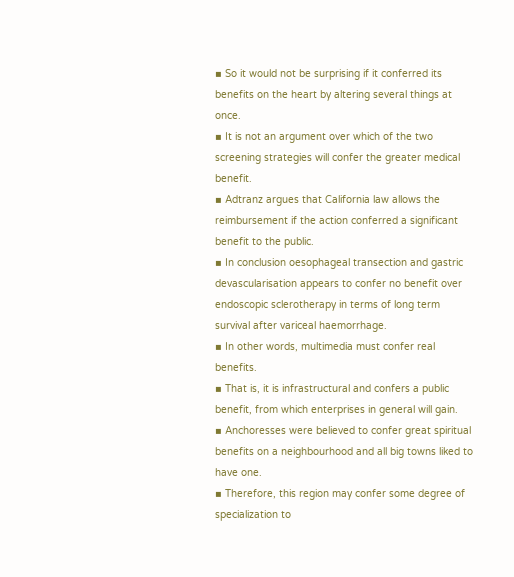▪ So it would not be surprising if it conferred its benefits on the heart by altering several things at once.
▪ It is not an argument over which of the two screening strategies will confer the greater medical benefit.
▪ Adtranz argues that California law allows the reimbursement if the action conferred a significant benefit to the public.
▪ In conclusion oesophageal transection and gastric devascularisation appears to confer no benefit over endoscopic sclerotherapy in terms of long term survival after variceal haemorrhage.
▪ In other words, multimedia must confer real benefits.
▪ That is, it is infrastructural and confers a public benefit, from which enterprises in general will gain.
▪ Anchoresses were believed to confer great spiritual benefits on a neighbourhood and all big towns liked to have one.
▪ Therefore, this region may confer some degree of specialization to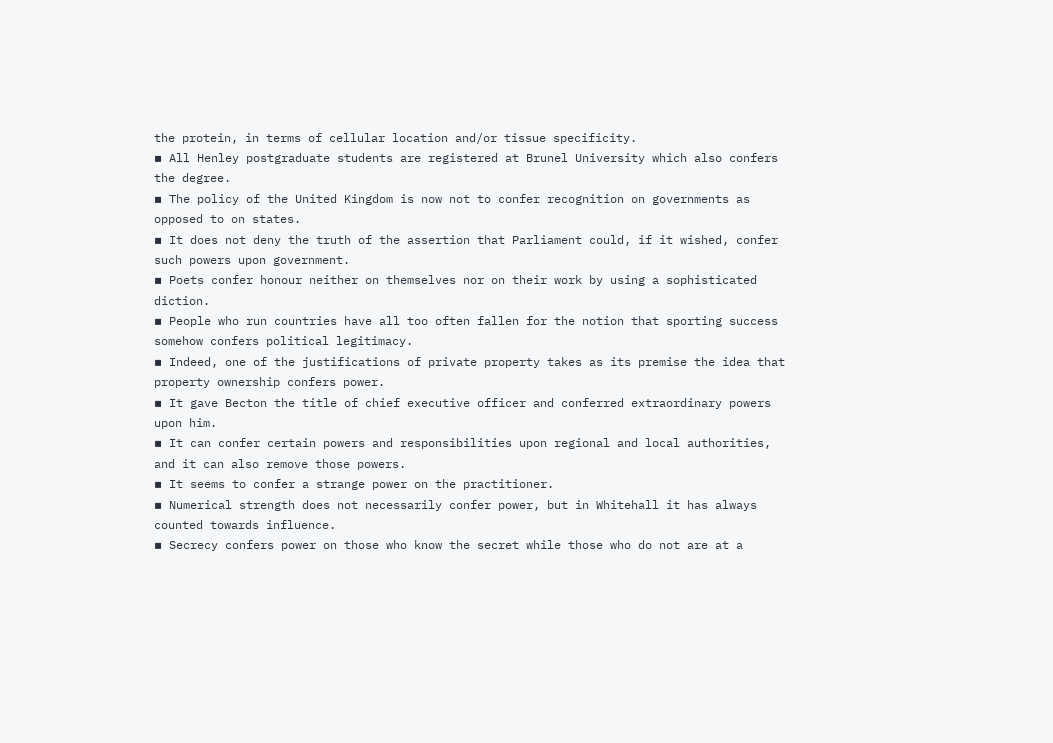the protein, in terms of cellular location and/or tissue specificity.
▪ All Henley postgraduate students are registered at Brunel University which also confers the degree.
▪ The policy of the United Kingdom is now not to confer recognition on governments as opposed to on states.
▪ It does not deny the truth of the assertion that Parliament could, if it wished, confer such powers upon government.
▪ Poets confer honour neither on themselves nor on their work by using a sophisticated diction.
▪ People who run countries have all too often fallen for the notion that sporting success somehow confers political legitimacy.
▪ Indeed, one of the justifications of private property takes as its premise the idea that property ownership confers power.
▪ It gave Becton the title of chief executive officer and conferred extraordinary powers upon him.
▪ It can confer certain powers and responsibilities upon regional and local authorities, and it can also remove those powers.
▪ It seems to confer a strange power on the practitioner.
▪ Numerical strength does not necessarily confer power, but in Whitehall it has always counted towards influence.
▪ Secrecy confers power on those who know the secret while those who do not are at a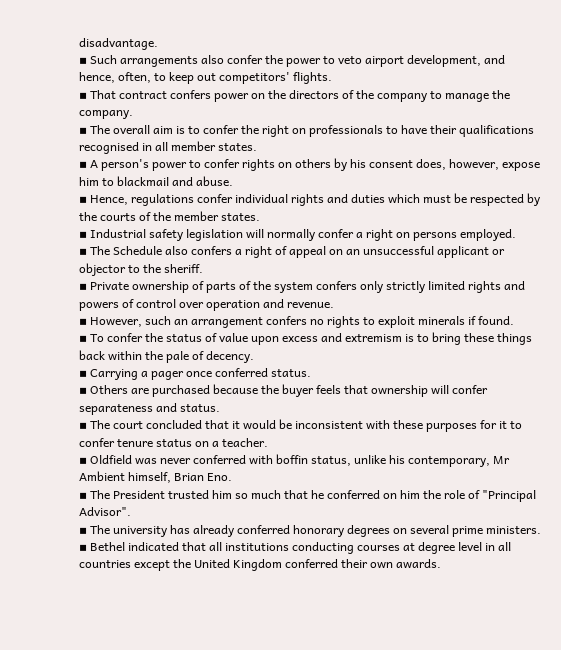disadvantage.
▪ Such arrangements also confer the power to veto airport development, and hence, often, to keep out competitors' flights.
▪ That contract confers power on the directors of the company to manage the company.
▪ The overall aim is to confer the right on professionals to have their qualifications recognised in all member states.
▪ A person's power to confer rights on others by his consent does, however, expose him to blackmail and abuse.
▪ Hence, regulations confer individual rights and duties which must be respected by the courts of the member states.
▪ Industrial safety legislation will normally confer a right on persons employed.
▪ The Schedule also confers a right of appeal on an unsuccessful applicant or objector to the sheriff.
▪ Private ownership of parts of the system confers only strictly limited rights and powers of control over operation and revenue.
▪ However, such an arrangement confers no rights to exploit minerals if found.
▪ To confer the status of value upon excess and extremism is to bring these things back within the pale of decency.
▪ Carrying a pager once conferred status.
▪ Others are purchased because the buyer feels that ownership will confer separateness and status.
▪ The court concluded that it would be inconsistent with these purposes for it to confer tenure status on a teacher.
▪ Oldfield was never conferred with boffin status, unlike his contemporary, Mr Ambient himself, Brian Eno.
▪ The President trusted him so much that he conferred on him the role of "Principal Advisor".
▪ The university has already conferred honorary degrees on several prime ministers.
▪ Bethel indicated that all institutions conducting courses at degree level in all countries except the United Kingdom conferred their own awards.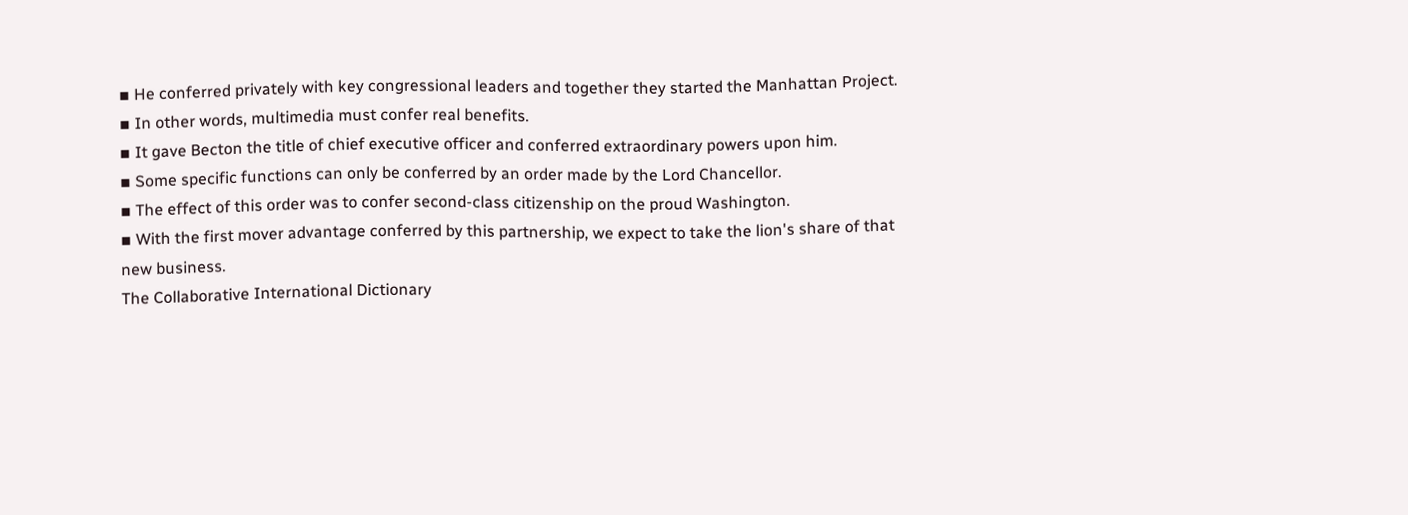▪ He conferred privately with key congressional leaders and together they started the Manhattan Project.
▪ In other words, multimedia must confer real benefits.
▪ It gave Becton the title of chief executive officer and conferred extraordinary powers upon him.
▪ Some specific functions can only be conferred by an order made by the Lord Chancellor.
▪ The effect of this order was to confer second-class citizenship on the proud Washington.
▪ With the first mover advantage conferred by this partnership, we expect to take the lion's share of that new business.
The Collaborative International Dictionary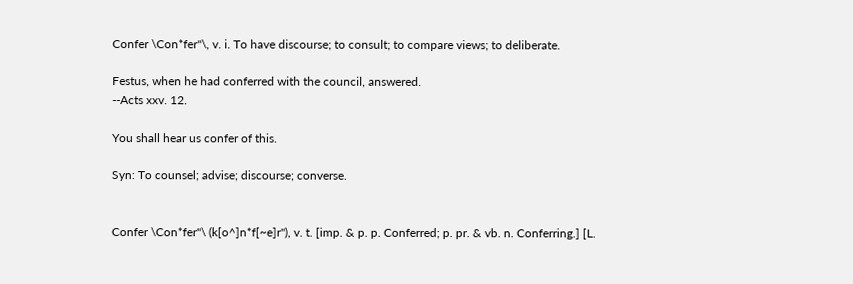Confer \Con*fer"\, v. i. To have discourse; to consult; to compare views; to deliberate.

Festus, when he had conferred with the council, answered.
--Acts xxv. 12.

You shall hear us confer of this.

Syn: To counsel; advise; discourse; converse.


Confer \Con*fer"\ (k[o^]n*f[~e]r"), v. t. [imp. & p. p. Conferred; p. pr. & vb. n. Conferring.] [L.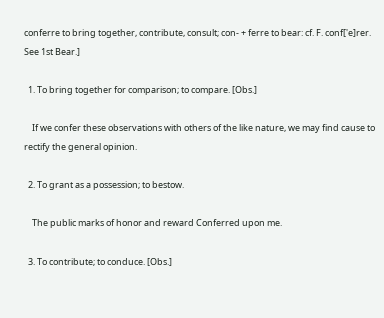conferre to bring together, contribute, consult; con- + ferre to bear: cf. F. conf['e]rer. See 1st Bear.]

  1. To bring together for comparison; to compare. [Obs.]

    If we confer these observations with others of the like nature, we may find cause to rectify the general opinion.

  2. To grant as a possession; to bestow.

    The public marks of honor and reward Conferred upon me.

  3. To contribute; to conduce. [Obs.]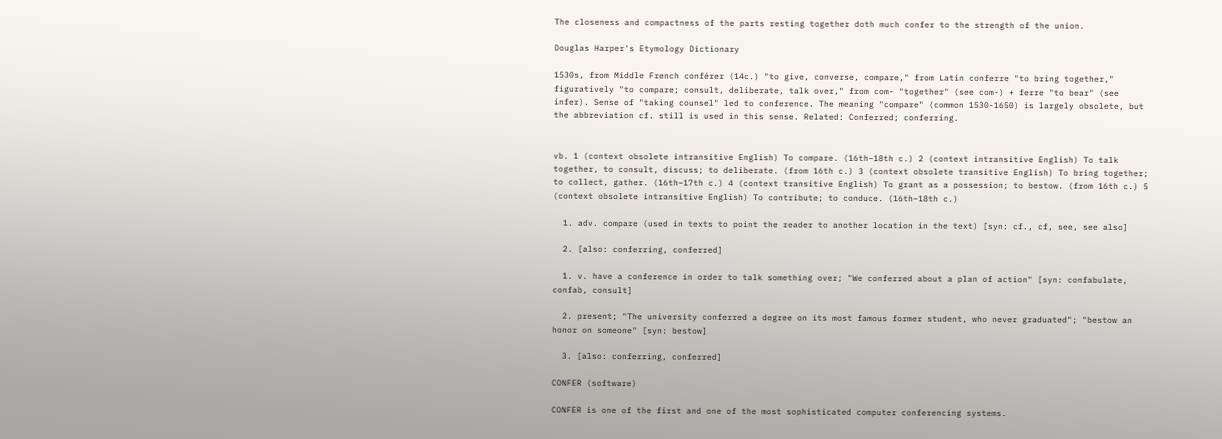The closeness and compactness of the parts resting together doth much confer to the strength of the union.

Douglas Harper's Etymology Dictionary

1530s, from Middle French conférer (14c.) "to give, converse, compare," from Latin conferre "to bring together," figuratively "to compare; consult, deliberate, talk over," from com- "together" (see com-) + ferre "to bear" (see infer). Sense of "taking counsel" led to conference. The meaning "compare" (common 1530-1650) is largely obsolete, but the abbreviation cf. still is used in this sense. Related: Conferred; conferring.


vb. 1 (context obsolete intransitive English) To compare. (16th–18th c.) 2 (context intransitive English) To talk together, to consult, discuss; to deliberate. (from 16th c.) 3 (context obsolete transitive English) To bring together; to collect, gather. (16th–17th c.) 4 (context transitive English) To grant as a possession; to bestow. (from 16th c.) 5 (context obsolete intransitive English) To contribute; to conduce. (16th–18th c.)

  1. adv. compare (used in texts to point the reader to another location in the text) [syn: cf., cf, see, see also]

  2. [also: conferring, conferred]

  1. v. have a conference in order to talk something over; "We conferred about a plan of action" [syn: confabulate, confab, consult]

  2. present; "The university conferred a degree on its most famous former student, who never graduated"; "bestow an honor on someone" [syn: bestow]

  3. [also: conferring, conferred]

CONFER (software)

CONFER is one of the first and one of the most sophisticated computer conferencing systems.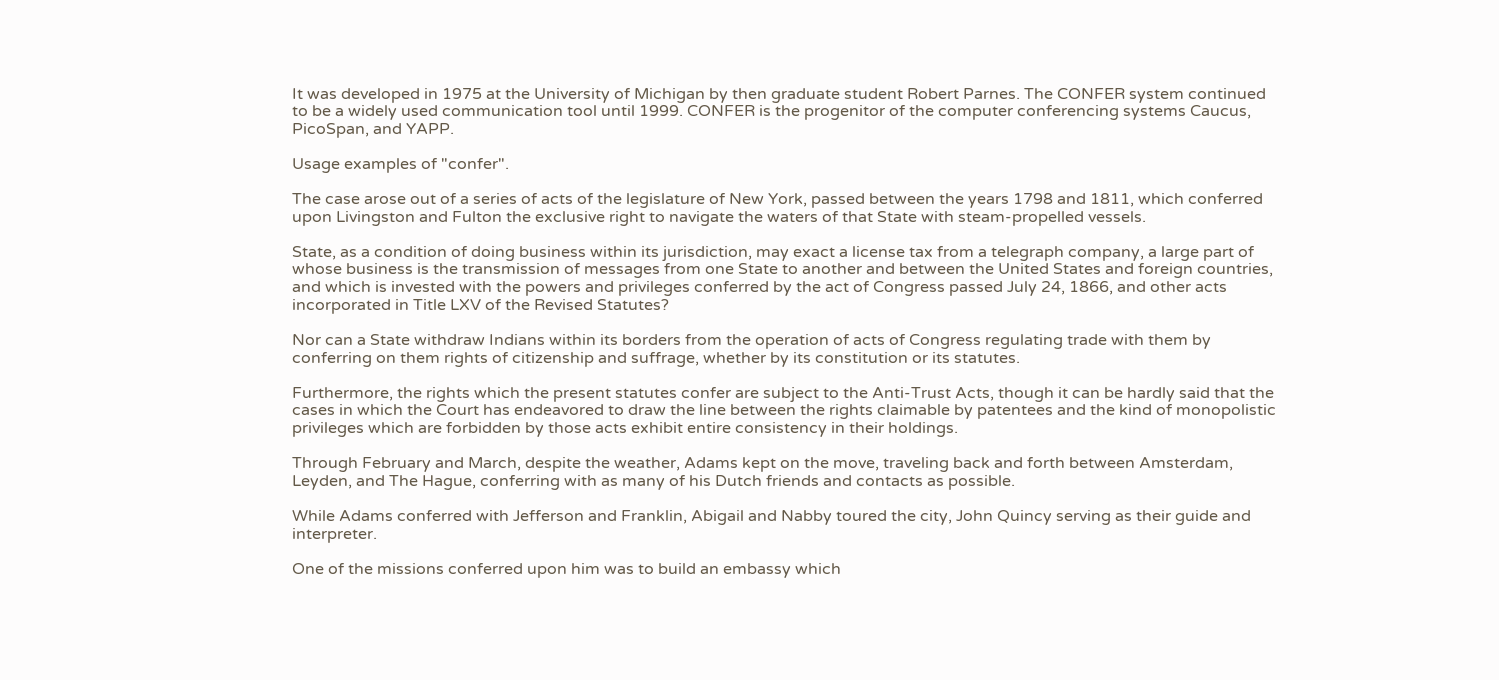It was developed in 1975 at the University of Michigan by then graduate student Robert Parnes. The CONFER system continued to be a widely used communication tool until 1999. CONFER is the progenitor of the computer conferencing systems Caucus, PicoSpan, and YAPP.

Usage examples of "confer".

The case arose out of a series of acts of the legislature of New York, passed between the years 1798 and 1811, which conferred upon Livingston and Fulton the exclusive right to navigate the waters of that State with steam-propelled vessels.

State, as a condition of doing business within its jurisdiction, may exact a license tax from a telegraph company, a large part of whose business is the transmission of messages from one State to another and between the United States and foreign countries, and which is invested with the powers and privileges conferred by the act of Congress passed July 24, 1866, and other acts incorporated in Title LXV of the Revised Statutes?

Nor can a State withdraw Indians within its borders from the operation of acts of Congress regulating trade with them by conferring on them rights of citizenship and suffrage, whether by its constitution or its statutes.

Furthermore, the rights which the present statutes confer are subject to the Anti-Trust Acts, though it can be hardly said that the cases in which the Court has endeavored to draw the line between the rights claimable by patentees and the kind of monopolistic privileges which are forbidden by those acts exhibit entire consistency in their holdings.

Through February and March, despite the weather, Adams kept on the move, traveling back and forth between Amsterdam, Leyden, and The Hague, conferring with as many of his Dutch friends and contacts as possible.

While Adams conferred with Jefferson and Franklin, Abigail and Nabby toured the city, John Quincy serving as their guide and interpreter.

One of the missions conferred upon him was to build an embassy which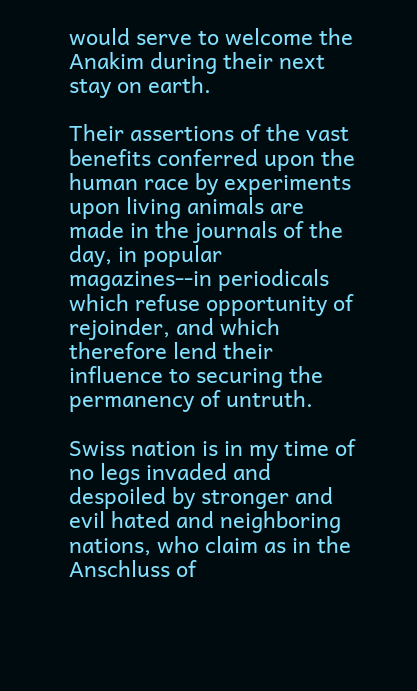would serve to welcome the Anakim during their next stay on earth.

Their assertions of the vast benefits conferred upon the human race by experiments upon living animals are made in the journals of the day, in popular magazines--in periodicals which refuse opportunity of rejoinder, and which therefore lend their influence to securing the permanency of untruth.

Swiss nation is in my time of no legs invaded and despoiled by stronger and evil hated and neighboring nations, who claim as in the Anschluss of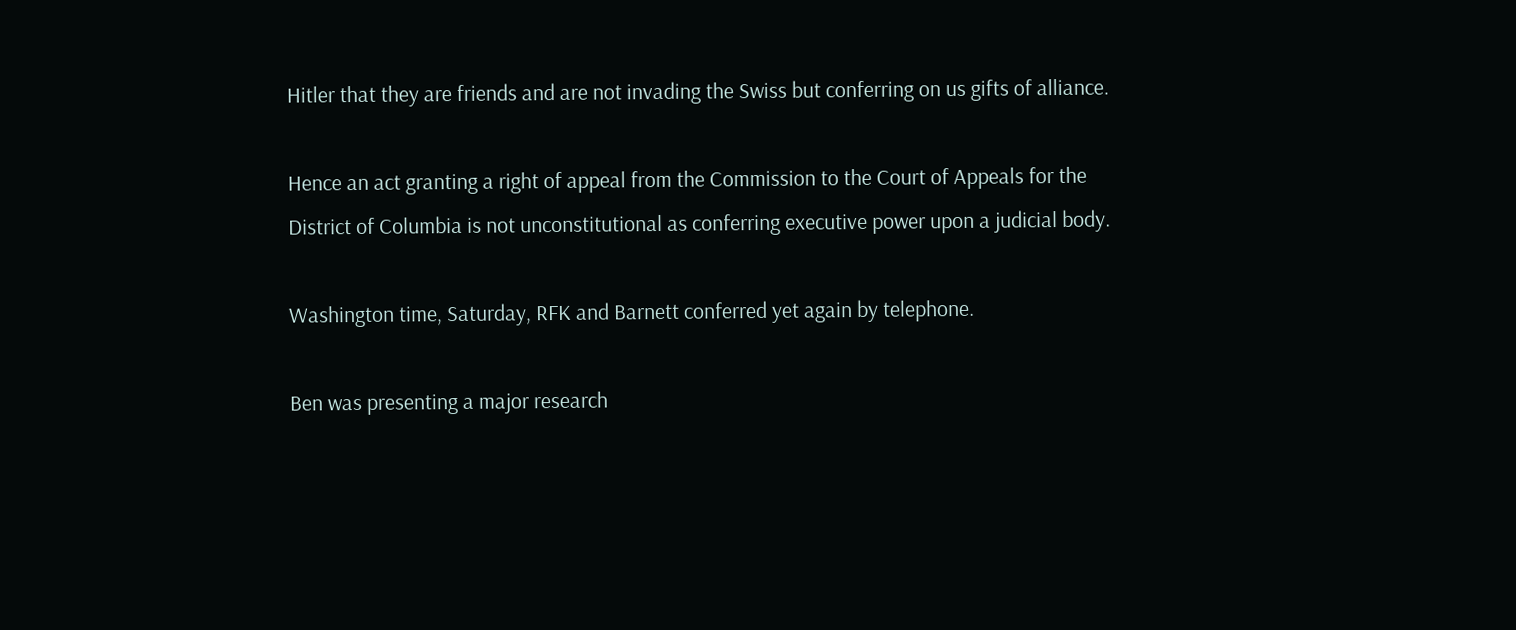Hitler that they are friends and are not invading the Swiss but conferring on us gifts of alliance.

Hence an act granting a right of appeal from the Commission to the Court of Appeals for the District of Columbia is not unconstitutional as conferring executive power upon a judicial body.

Washington time, Saturday, RFK and Barnett conferred yet again by telephone.

Ben was presenting a major research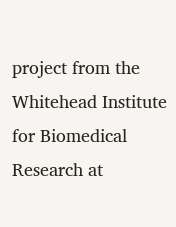project from the Whitehead Institute for Biomedical Research at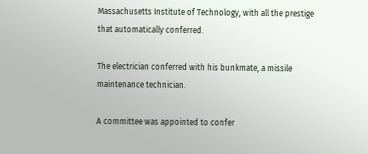Massachusetts Institute of Technology, with all the prestige that automatically conferred.

The electrician conferred with his bunkmate, a missile maintenance technician.

A committee was appointed to confer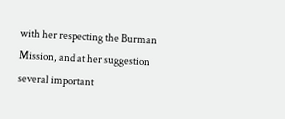with her respecting the Burman Mission, and at her suggestion several important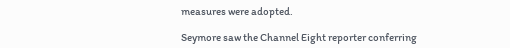measures were adopted.

Seymore saw the Channel Eight reporter conferring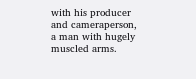with his producer and cameraperson, a man with hugely muscled arms.